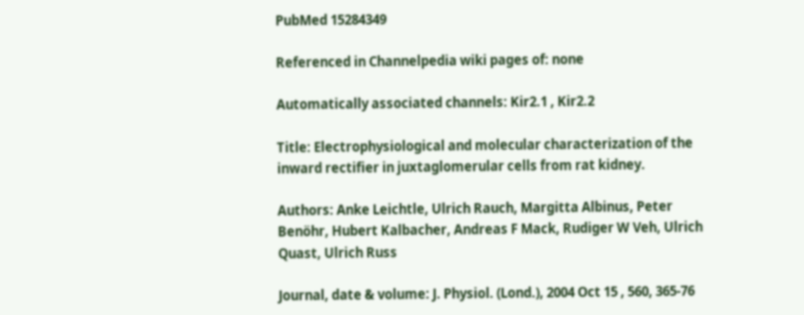PubMed 15284349

Referenced in Channelpedia wiki pages of: none

Automatically associated channels: Kir2.1 , Kir2.2

Title: Electrophysiological and molecular characterization of the inward rectifier in juxtaglomerular cells from rat kidney.

Authors: Anke Leichtle, Ulrich Rauch, Margitta Albinus, Peter Benöhr, Hubert Kalbacher, Andreas F Mack, Rudiger W Veh, Ulrich Quast, Ulrich Russ

Journal, date & volume: J. Physiol. (Lond.), 2004 Oct 15 , 560, 365-76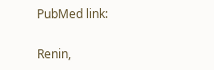PubMed link:

Renin,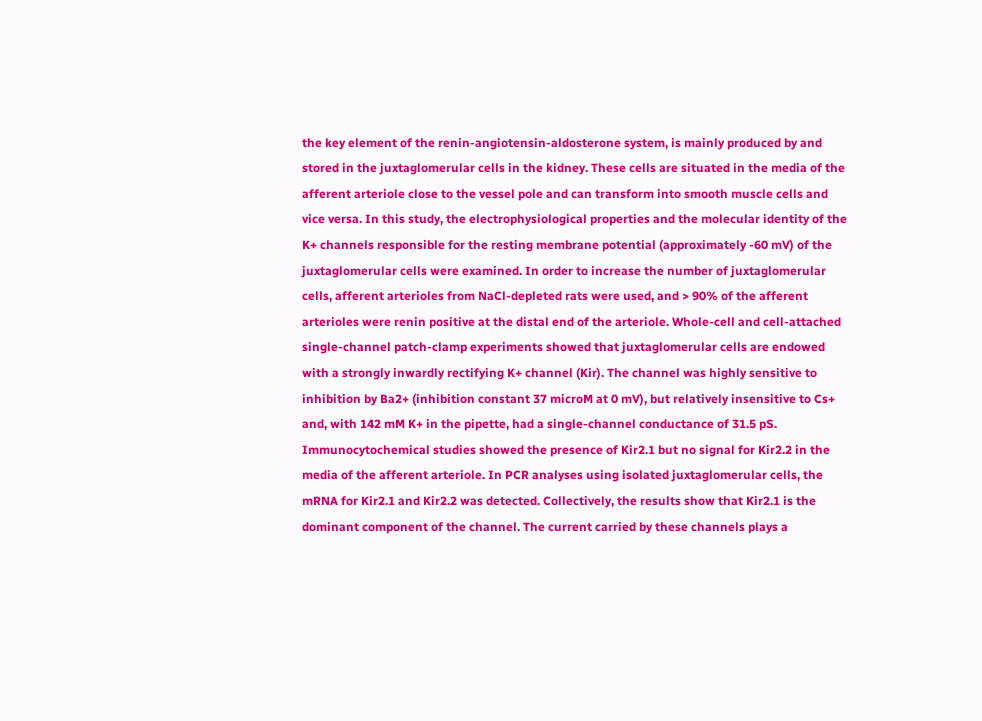the key element of the renin-angiotensin-aldosterone system, is mainly produced by and stored in the juxtaglomerular cells in the kidney. These cells are situated in the media of the afferent arteriole close to the vessel pole and can transform into smooth muscle cells and vice versa. In this study, the electrophysiological properties and the molecular identity of the K+ channels responsible for the resting membrane potential (approximately -60 mV) of the juxtaglomerular cells were examined. In order to increase the number of juxtaglomerular cells, afferent arterioles from NaCl-depleted rats were used, and > 90% of the afferent arterioles were renin positive at the distal end of the arteriole. Whole-cell and cell-attached single-channel patch-clamp experiments showed that juxtaglomerular cells are endowed with a strongly inwardly rectifying K+ channel (Kir). The channel was highly sensitive to inhibition by Ba2+ (inhibition constant 37 microM at 0 mV), but relatively insensitive to Cs+ and, with 142 mM K+ in the pipette, had a single-channel conductance of 31.5 pS. Immunocytochemical studies showed the presence of Kir2.1 but no signal for Kir2.2 in the media of the afferent arteriole. In PCR analyses using isolated juxtaglomerular cells, the mRNA for Kir2.1 and Kir2.2 was detected. Collectively, the results show that Kir2.1 is the dominant component of the channel. The current carried by these channels plays a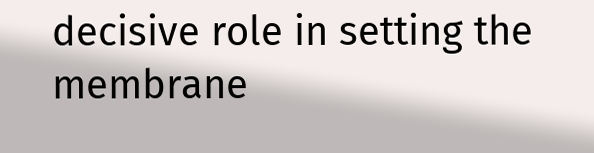decisive role in setting the membrane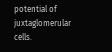potential of juxtaglomerular cells.